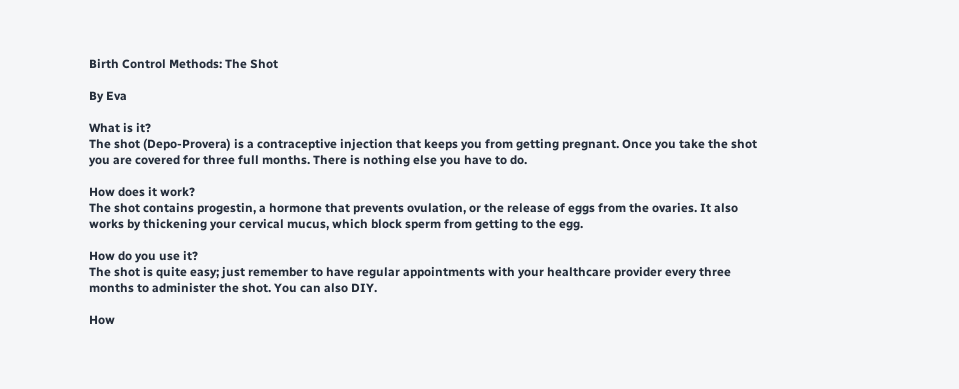Birth Control Methods: The Shot

By Eva

What is it?
The shot (Depo-Provera) is a contraceptive injection that keeps you from getting pregnant. Once you take the shot you are covered for three full months. There is nothing else you have to do.

How does it work?
The shot contains progestin, a hormone that prevents ovulation, or the release of eggs from the ovaries. It also works by thickening your cervical mucus, which block sperm from getting to the egg.

How do you use it?
The shot is quite easy; just remember to have regular appointments with your healthcare provider every three months to administer the shot. You can also DIY.

How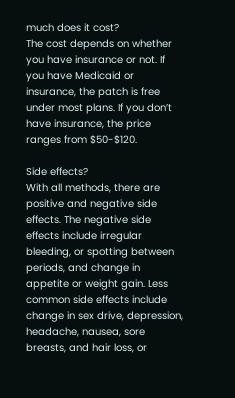much does it cost?
The cost depends on whether you have insurance or not. If you have Medicaid or insurance, the patch is free under most plans. If you don’t have insurance, the price ranges from $50-$120.

Side effects?
With all methods, there are positive and negative side effects. The negative side effects include irregular bleeding, or spotting between periods, and change in appetite or weight gain. Less common side effects include change in sex drive, depression, headache, nausea, sore breasts, and hair loss, or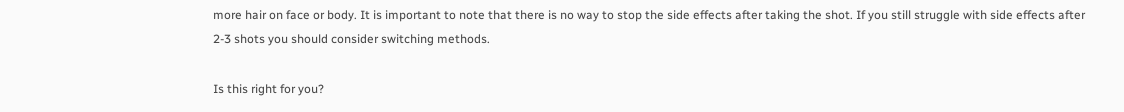more hair on face or body. It is important to note that there is no way to stop the side effects after taking the shot. If you still struggle with side effects after 2-3 shots you should consider switching methods.

Is this right for you?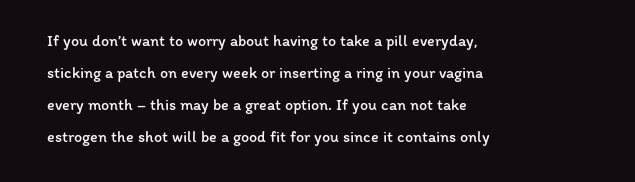If you don’t want to worry about having to take a pill everyday, sticking a patch on every week or inserting a ring in your vagina every month – this may be a great option. If you can not take estrogen the shot will be a good fit for you since it contains only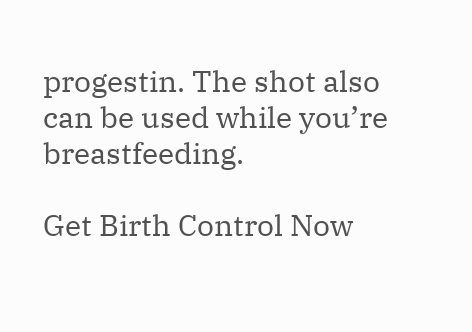progestin. The shot also can be used while you’re breastfeeding.

Get Birth Control Now